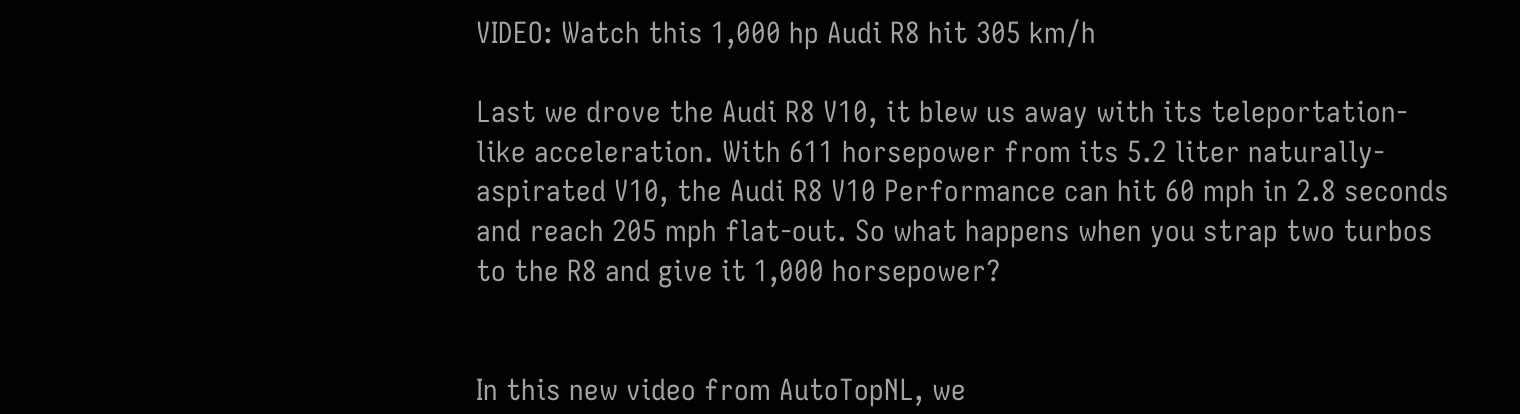VIDEO: Watch this 1,000 hp Audi R8 hit 305 km/h

Last we drove the Audi R8 V10, it blew us away with its teleportation-like acceleration. With 611 horsepower from its 5.2 liter naturally-aspirated V10, the Audi R8 V10 Performance can hit 60 mph in 2.8 seconds and reach 205 mph flat-out. So what happens when you strap two turbos to the R8 and give it 1,000 horsepower?


In this new video from AutoTopNL, we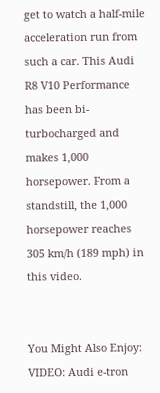get to watch a half-mile acceleration run from such a car. This Audi R8 V10 Performance has been bi-turbocharged and makes 1,000 horsepower. From a standstill, the 1,000 horsepower reaches 305 km/h (189 mph) in this video.


You Might Also Enjoy:  VIDEO: Audi e-tron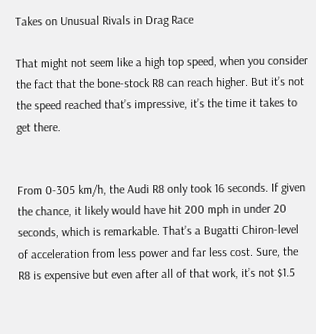Takes on Unusual Rivals in Drag Race

That might not seem like a high top speed, when you consider the fact that the bone-stock R8 can reach higher. But it’s not the speed reached that’s impressive, it’s the time it takes to get there.


From 0-305 km/h, the Audi R8 only took 16 seconds. If given the chance, it likely would have hit 200 mph in under 20 seconds, which is remarkable. That’s a Bugatti Chiron-level of acceleration from less power and far less cost. Sure, the R8 is expensive but even after all of that work, it’s not $1.5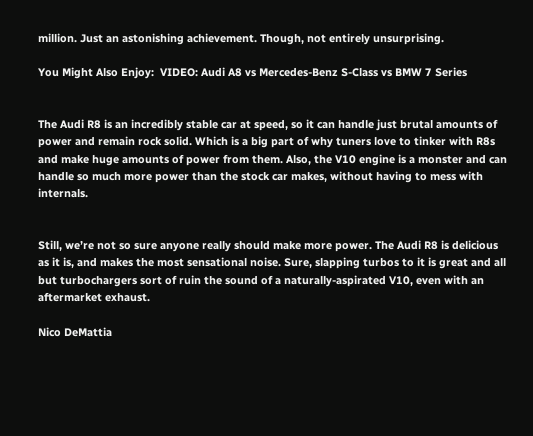million. Just an astonishing achievement. Though, not entirely unsurprising.

You Might Also Enjoy:  VIDEO: Audi A8 vs Mercedes-Benz S-Class vs BMW 7 Series


The Audi R8 is an incredibly stable car at speed, so it can handle just brutal amounts of power and remain rock solid. Which is a big part of why tuners love to tinker with R8s and make huge amounts of power from them. Also, the V10 engine is a monster and can handle so much more power than the stock car makes, without having to mess with internals.


Still, we’re not so sure anyone really should make more power. The Audi R8 is delicious as it is, and makes the most sensational noise. Sure, slapping turbos to it is great and all but turbochargers sort of ruin the sound of a naturally-aspirated V10, even with an aftermarket exhaust.

Nico DeMattia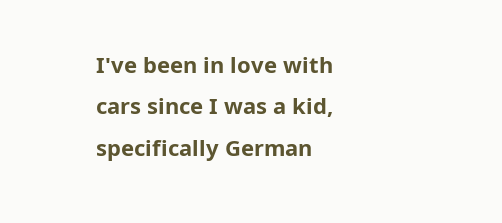I've been in love with cars since I was a kid, specifically German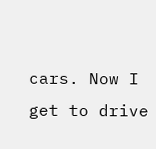cars. Now I get to drive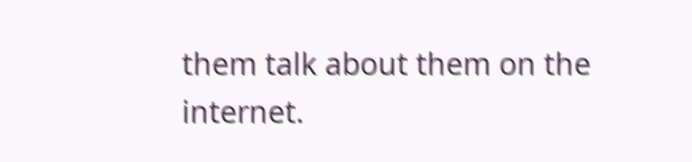them talk about them on the internet.